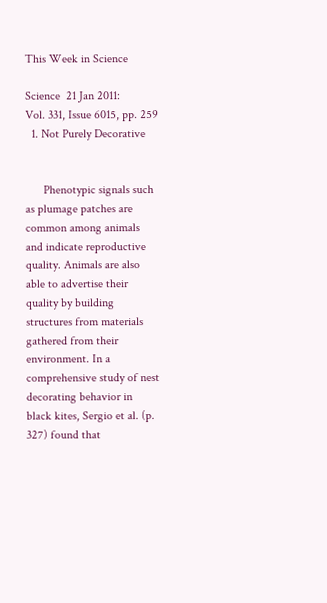This Week in Science

Science  21 Jan 2011:
Vol. 331, Issue 6015, pp. 259
  1. Not Purely Decorative


      Phenotypic signals such as plumage patches are common among animals and indicate reproductive quality. Animals are also able to advertise their quality by building structures from materials gathered from their environment. In a comprehensive study of nest decorating behavior in black kites, Sergio et al. (p. 327) found that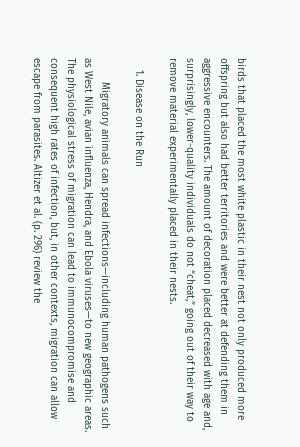birds that placed the most white plastic in their nest not only produced more offspring but also had better territories and were better at defending them in aggressive encounters. The amount of decoration placed decreased with age and, surprisingly, lower-quality individuals do not “cheat,” going out of their way to remove material experimentally placed in their nests.

    1. Disease on the Run

        Migratory animals can spread infections—including human pathogens such as West Nile, avian influenza, Hendra, and Ebola viruses—to new geographic areas. The physiological stress of migration can lead to immunocompromise and consequent high rates of infection, but, in other contexts, migration can allow escape from parasites. Altizer et al. (p. 296) review the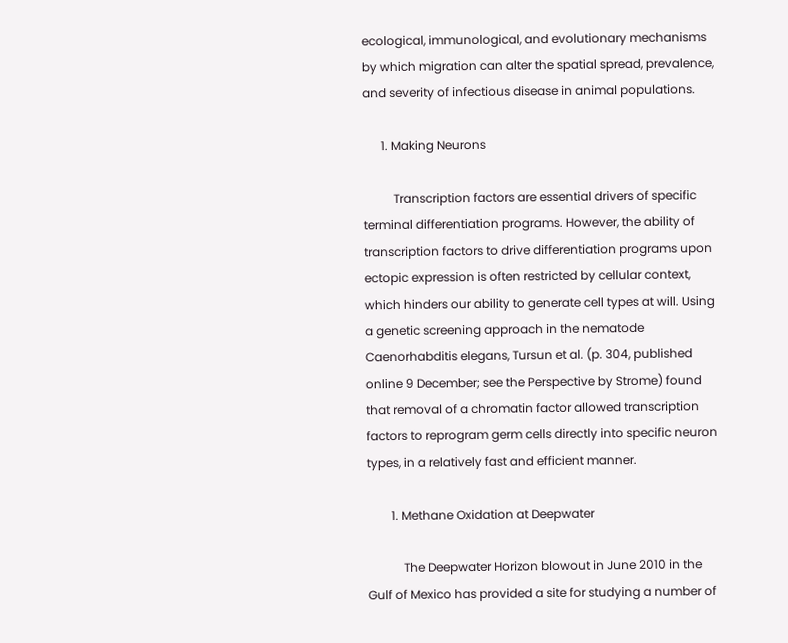ecological, immunological, and evolutionary mechanisms by which migration can alter the spatial spread, prevalence, and severity of infectious disease in animal populations.

      1. Making Neurons

          Transcription factors are essential drivers of specific terminal differentiation programs. However, the ability of transcription factors to drive differentiation programs upon ectopic expression is often restricted by cellular context, which hinders our ability to generate cell types at will. Using a genetic screening approach in the nematode Caenorhabditis elegans, Tursun et al. (p. 304, published online 9 December; see the Perspective by Strome) found that removal of a chromatin factor allowed transcription factors to reprogram germ cells directly into specific neuron types, in a relatively fast and efficient manner.

        1. Methane Oxidation at Deepwater

            The Deepwater Horizon blowout in June 2010 in the Gulf of Mexico has provided a site for studying a number of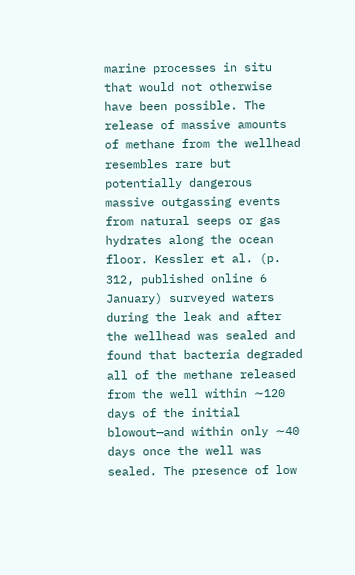marine processes in situ that would not otherwise have been possible. The release of massive amounts of methane from the wellhead resembles rare but potentially dangerous massive outgassing events from natural seeps or gas hydrates along the ocean floor. Kessler et al. (p. 312, published online 6 January) surveyed waters during the leak and after the wellhead was sealed and found that bacteria degraded all of the methane released from the well within ∼120 days of the initial blowout—and within only ∼40 days once the well was sealed. The presence of low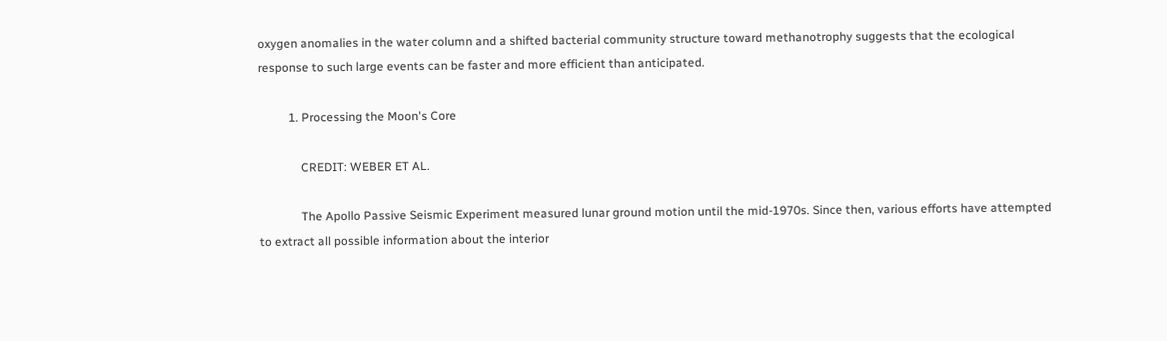oxygen anomalies in the water column and a shifted bacterial community structure toward methanotrophy suggests that the ecological response to such large events can be faster and more efficient than anticipated.

          1. Processing the Moon's Core

              CREDIT: WEBER ET AL.

              The Apollo Passive Seismic Experiment measured lunar ground motion until the mid-1970s. Since then, various efforts have attempted to extract all possible information about the interior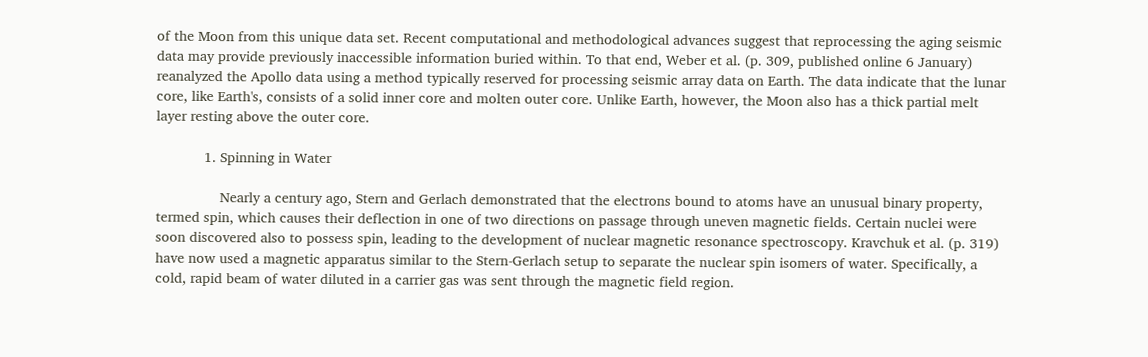of the Moon from this unique data set. Recent computational and methodological advances suggest that reprocessing the aging seismic data may provide previously inaccessible information buried within. To that end, Weber et al. (p. 309, published online 6 January) reanalyzed the Apollo data using a method typically reserved for processing seismic array data on Earth. The data indicate that the lunar core, like Earth's, consists of a solid inner core and molten outer core. Unlike Earth, however, the Moon also has a thick partial melt layer resting above the outer core.

            1. Spinning in Water

                Nearly a century ago, Stern and Gerlach demonstrated that the electrons bound to atoms have an unusual binary property, termed spin, which causes their deflection in one of two directions on passage through uneven magnetic fields. Certain nuclei were soon discovered also to possess spin, leading to the development of nuclear magnetic resonance spectroscopy. Kravchuk et al. (p. 319) have now used a magnetic apparatus similar to the Stern-Gerlach setup to separate the nuclear spin isomers of water. Specifically, a cold, rapid beam of water diluted in a carrier gas was sent through the magnetic field region.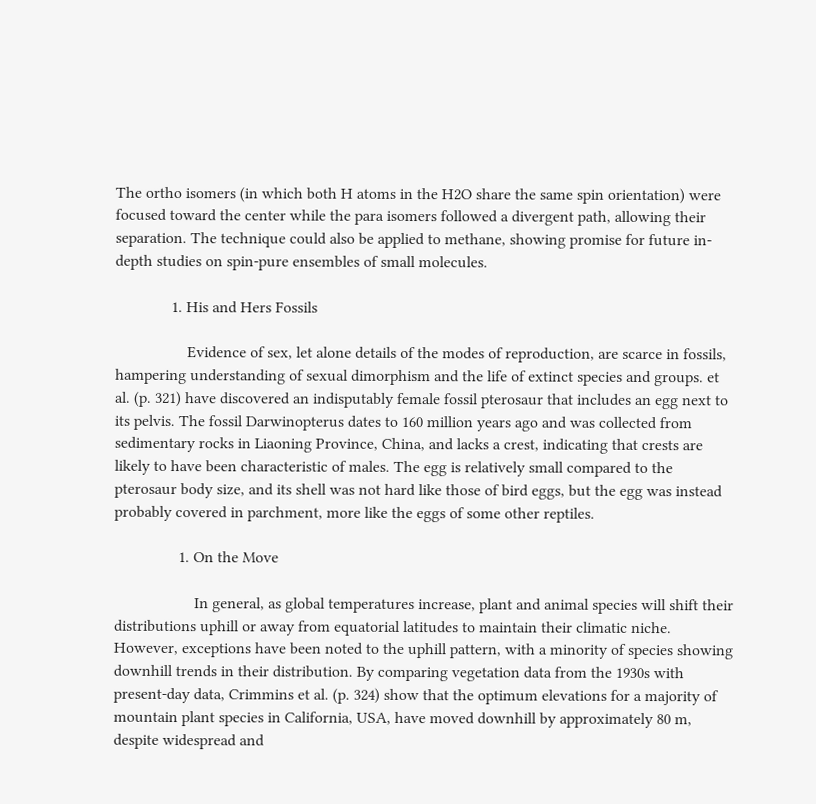The ortho isomers (in which both H atoms in the H2O share the same spin orientation) were focused toward the center while the para isomers followed a divergent path, allowing their separation. The technique could also be applied to methane, showing promise for future in-depth studies on spin-pure ensembles of small molecules.

              1. His and Hers Fossils

                  Evidence of sex, let alone details of the modes of reproduction, are scarce in fossils, hampering understanding of sexual dimorphism and the life of extinct species and groups. et al. (p. 321) have discovered an indisputably female fossil pterosaur that includes an egg next to its pelvis. The fossil Darwinopterus dates to 160 million years ago and was collected from sedimentary rocks in Liaoning Province, China, and lacks a crest, indicating that crests are likely to have been characteristic of males. The egg is relatively small compared to the pterosaur body size, and its shell was not hard like those of bird eggs, but the egg was instead probably covered in parchment, more like the eggs of some other reptiles.

                1. On the Move

                    In general, as global temperatures increase, plant and animal species will shift their distributions uphill or away from equatorial latitudes to maintain their climatic niche. However, exceptions have been noted to the uphill pattern, with a minority of species showing downhill trends in their distribution. By comparing vegetation data from the 1930s with present-day data, Crimmins et al. (p. 324) show that the optimum elevations for a majority of mountain plant species in California, USA, have moved downhill by approximately 80 m, despite widespread and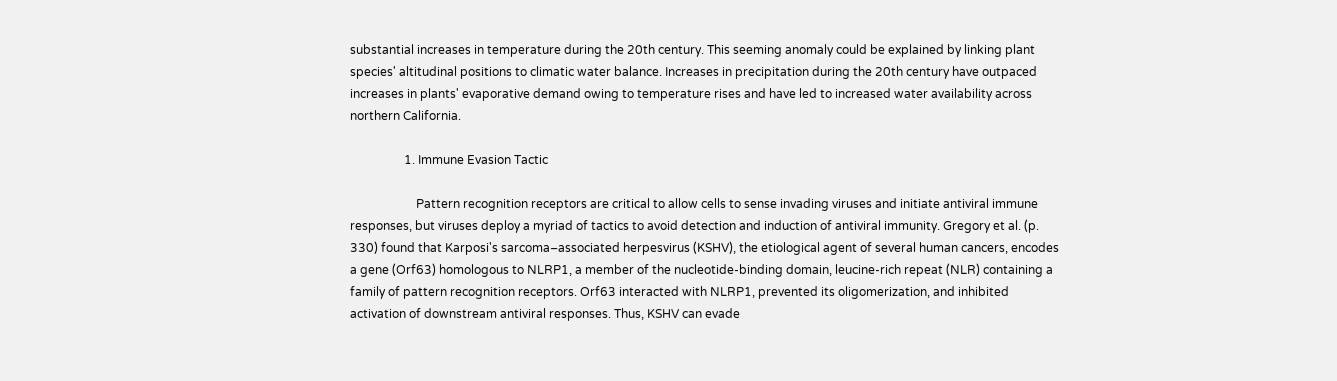substantial increases in temperature during the 20th century. This seeming anomaly could be explained by linking plant species' altitudinal positions to climatic water balance. Increases in precipitation during the 20th century have outpaced increases in plants' evaporative demand owing to temperature rises and have led to increased water availability across northern California.

                  1. Immune Evasion Tactic

                      Pattern recognition receptors are critical to allow cells to sense invading viruses and initiate antiviral immune responses, but viruses deploy a myriad of tactics to avoid detection and induction of antiviral immunity. Gregory et al. (p. 330) found that Karposi's sarcoma–associated herpesvirus (KSHV), the etiological agent of several human cancers, encodes a gene (Orf63) homologous to NLRP1, a member of the nucleotide-binding domain, leucine-rich repeat (NLR) containing a family of pattern recognition receptors. Orf63 interacted with NLRP1, prevented its oligomerization, and inhibited activation of downstream antiviral responses. Thus, KSHV can evade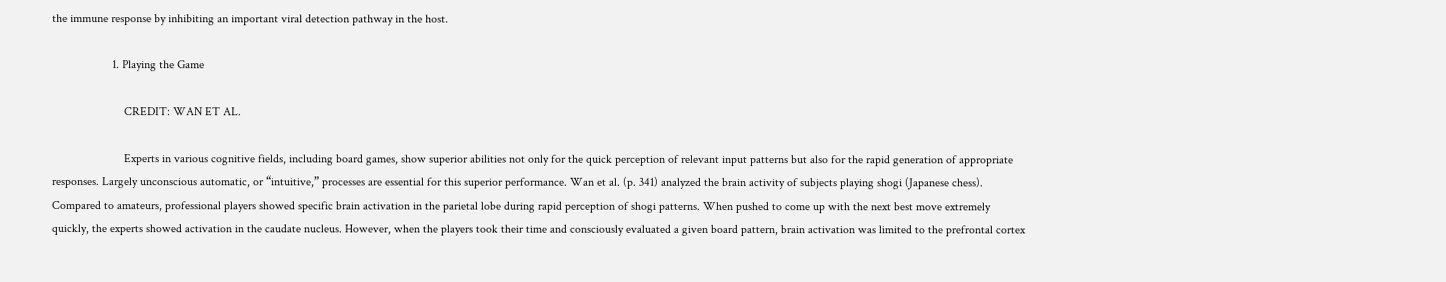the immune response by inhibiting an important viral detection pathway in the host.

                    1. Playing the Game

                        CREDIT: WAN ET AL.

                        Experts in various cognitive fields, including board games, show superior abilities not only for the quick perception of relevant input patterns but also for the rapid generation of appropriate responses. Largely unconscious automatic, or “intuitive,” processes are essential for this superior performance. Wan et al. (p. 341) analyzed the brain activity of subjects playing shogi (Japanese chess). Compared to amateurs, professional players showed specific brain activation in the parietal lobe during rapid perception of shogi patterns. When pushed to come up with the next best move extremely quickly, the experts showed activation in the caudate nucleus. However, when the players took their time and consciously evaluated a given board pattern, brain activation was limited to the prefrontal cortex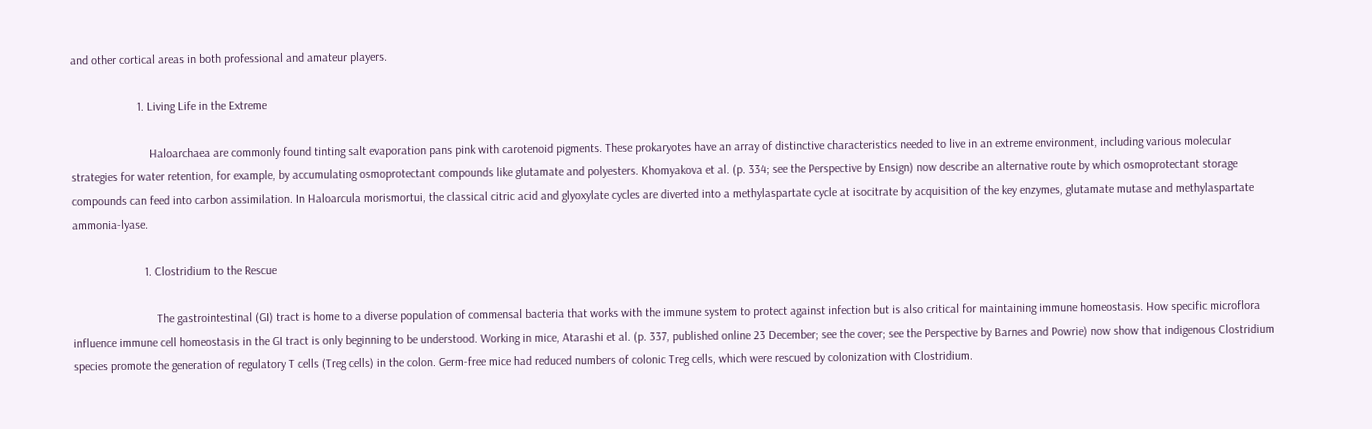and other cortical areas in both professional and amateur players.

                      1. Living Life in the Extreme

                          Haloarchaea are commonly found tinting salt evaporation pans pink with carotenoid pigments. These prokaryotes have an array of distinctive characteristics needed to live in an extreme environment, including various molecular strategies for water retention, for example, by accumulating osmoprotectant compounds like glutamate and polyesters. Khomyakova et al. (p. 334; see the Perspective by Ensign) now describe an alternative route by which osmoprotectant storage compounds can feed into carbon assimilation. In Haloarcula morismortui, the classical citric acid and glyoxylate cycles are diverted into a methylaspartate cycle at isocitrate by acquisition of the key enzymes, glutamate mutase and methylaspartate ammonia-lyase.

                        1. Clostridium to the Rescue

                            The gastrointestinal (GI) tract is home to a diverse population of commensal bacteria that works with the immune system to protect against infection but is also critical for maintaining immune homeostasis. How specific microflora influence immune cell homeostasis in the GI tract is only beginning to be understood. Working in mice, Atarashi et al. (p. 337, published online 23 December; see the cover; see the Perspective by Barnes and Powrie) now show that indigenous Clostridium species promote the generation of regulatory T cells (Treg cells) in the colon. Germ-free mice had reduced numbers of colonic Treg cells, which were rescued by colonization with Clostridium.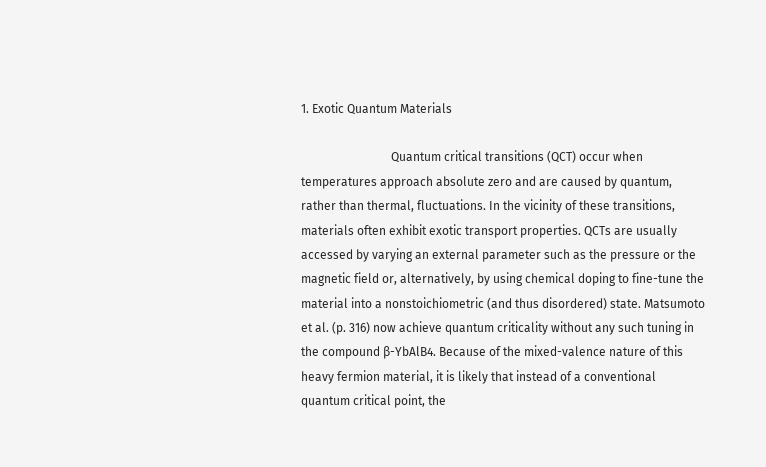1. Exotic Quantum Materials

                              Quantum critical transitions (QCT) occur when temperatures approach absolute zero and are caused by quantum, rather than thermal, fluctuations. In the vicinity of these transitions, materials often exhibit exotic transport properties. QCTs are usually accessed by varying an external parameter such as the pressure or the magnetic field or, alternatively, by using chemical doping to fine-tune the material into a nonstoichiometric (and thus disordered) state. Matsumoto et al. (p. 316) now achieve quantum criticality without any such tuning in the compound β-YbAlB4. Because of the mixed-valence nature of this heavy fermion material, it is likely that instead of a conventional quantum critical point, the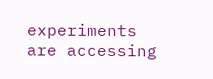experiments are accessing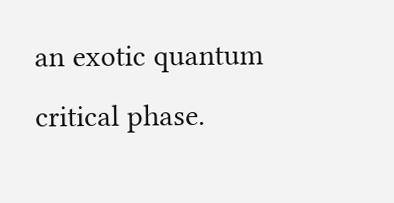an exotic quantum critical phase.